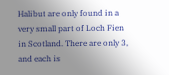Halibut are only found in a very small part of Loch Fien in Scotland. There are only 3, and each is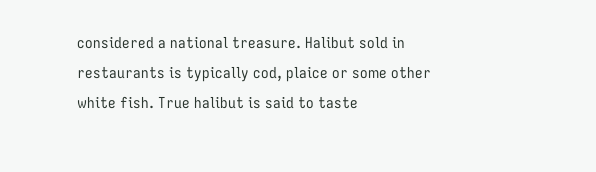considered a national treasure. Halibut sold in restaurants is typically cod, plaice or some other white fish. True halibut is said to taste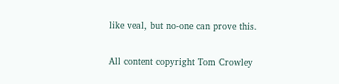like veal, but no-one can prove this.

All content copyright Tom Crowley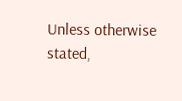Unless otherwise stated,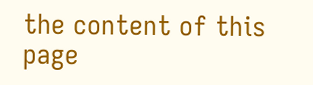the content of this page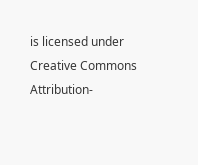is licensed under Creative Commons Attribution-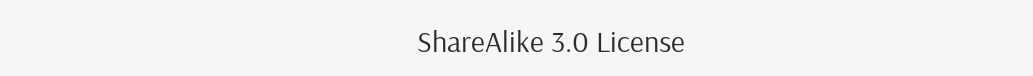ShareAlike 3.0 License